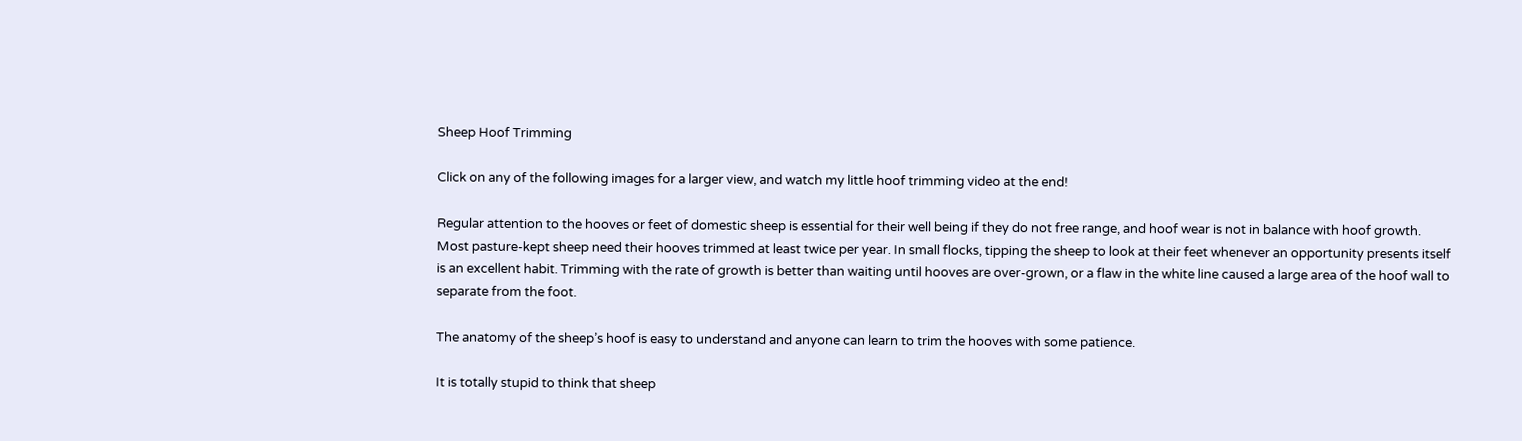Sheep Hoof Trimming

Click on any of the following images for a larger view, and watch my little hoof trimming video at the end!

Regular attention to the hooves or feet of domestic sheep is essential for their well being if they do not free range, and hoof wear is not in balance with hoof growth. Most pasture-kept sheep need their hooves trimmed at least twice per year. In small flocks, tipping the sheep to look at their feet whenever an opportunity presents itself is an excellent habit. Trimming with the rate of growth is better than waiting until hooves are over-grown, or a flaw in the white line caused a large area of the hoof wall to separate from the foot.

The anatomy of the sheep’s hoof is easy to understand and anyone can learn to trim the hooves with some patience.

It is totally stupid to think that sheep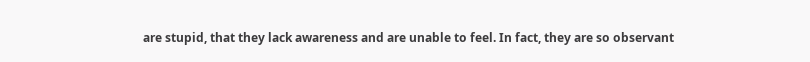are stupid, that they lack awareness and are unable to feel. In fact, they are so observant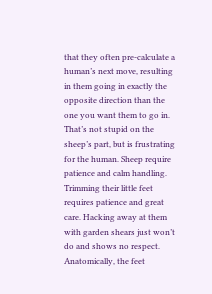that they often pre-calculate a human’s next move, resulting in them going in exactly the opposite direction than the one you want them to go in. That’s not stupid on the sheep’s part, but is frustrating for the human. Sheep require patience and calm handling. Trimming their little feet requires patience and great care. Hacking away at them with garden shears just won’t do and shows no respect. Anatomically, the feet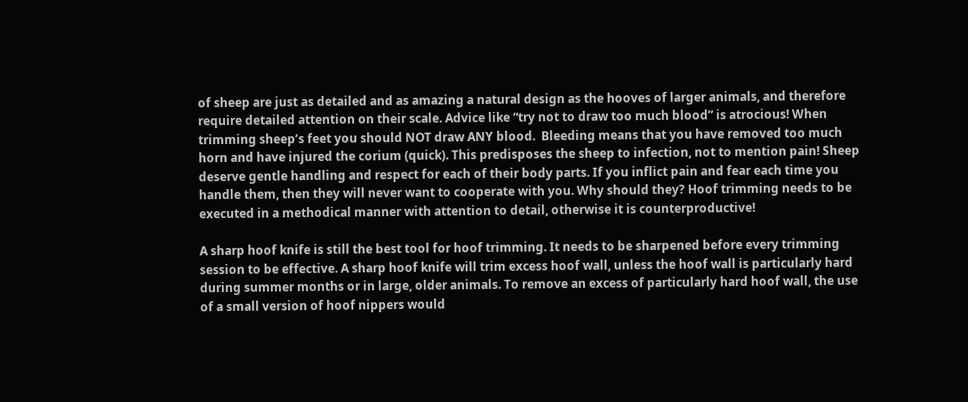of sheep are just as detailed and as amazing a natural design as the hooves of larger animals, and therefore require detailed attention on their scale. Advice like “try not to draw too much blood” is atrocious! When trimming sheep’s feet you should NOT draw ANY blood.  Bleeding means that you have removed too much horn and have injured the corium (quick). This predisposes the sheep to infection, not to mention pain! Sheep deserve gentle handling and respect for each of their body parts. If you inflict pain and fear each time you handle them, then they will never want to cooperate with you. Why should they? Hoof trimming needs to be executed in a methodical manner with attention to detail, otherwise it is counterproductive!

A sharp hoof knife is still the best tool for hoof trimming. It needs to be sharpened before every trimming session to be effective. A sharp hoof knife will trim excess hoof wall, unless the hoof wall is particularly hard during summer months or in large, older animals. To remove an excess of particularly hard hoof wall, the use of a small version of hoof nippers would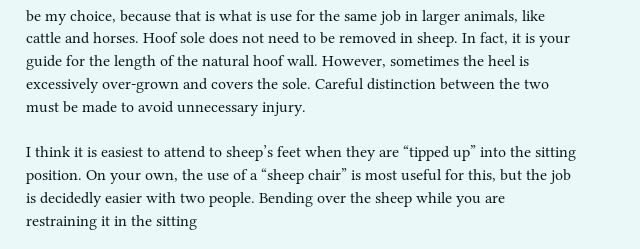be my choice, because that is what is use for the same job in larger animals, like cattle and horses. Hoof sole does not need to be removed in sheep. In fact, it is your guide for the length of the natural hoof wall. However, sometimes the heel is excessively over-grown and covers the sole. Careful distinction between the two must be made to avoid unnecessary injury.

I think it is easiest to attend to sheep’s feet when they are “tipped up” into the sitting position. On your own, the use of a “sheep chair” is most useful for this, but the job is decidedly easier with two people. Bending over the sheep while you are restraining it in the sitting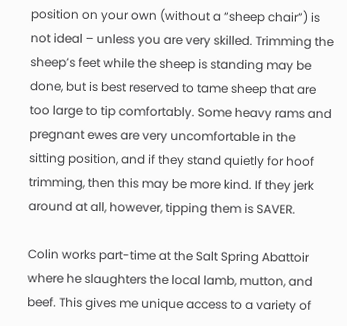position on your own (without a “sheep chair”) is not ideal – unless you are very skilled. Trimming the sheep’s feet while the sheep is standing may be done, but is best reserved to tame sheep that are too large to tip comfortably. Some heavy rams and pregnant ewes are very uncomfortable in the sitting position, and if they stand quietly for hoof trimming, then this may be more kind. If they jerk around at all, however, tipping them is SAVER.

Colin works part-time at the Salt Spring Abattoir where he slaughters the local lamb, mutton, and beef. This gives me unique access to a variety of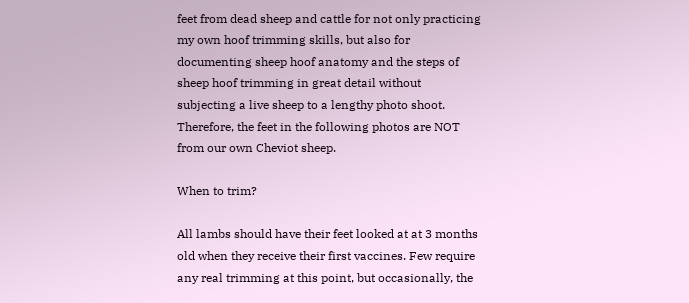feet from dead sheep and cattle for not only practicing my own hoof trimming skills, but also for documenting sheep hoof anatomy and the steps of sheep hoof trimming in great detail without subjecting a live sheep to a lengthy photo shoot. Therefore, the feet in the following photos are NOT from our own Cheviot sheep.

When to trim?

All lambs should have their feet looked at at 3 months old when they receive their first vaccines. Few require any real trimming at this point, but occasionally, the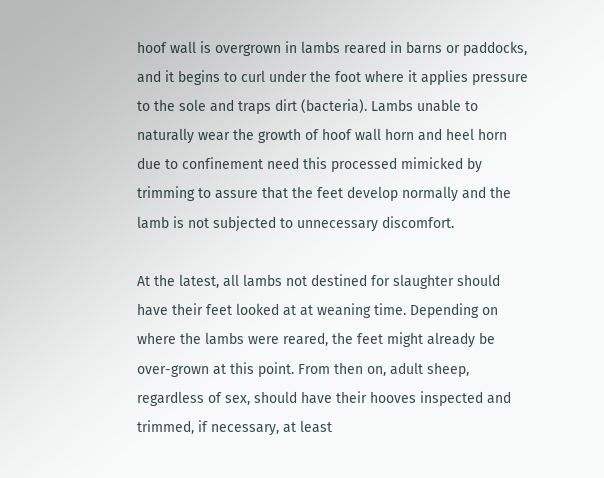hoof wall is overgrown in lambs reared in barns or paddocks, and it begins to curl under the foot where it applies pressure to the sole and traps dirt (bacteria). Lambs unable to naturally wear the growth of hoof wall horn and heel horn due to confinement need this processed mimicked by trimming to assure that the feet develop normally and the lamb is not subjected to unnecessary discomfort.

At the latest, all lambs not destined for slaughter should have their feet looked at at weaning time. Depending on where the lambs were reared, the feet might already be over-grown at this point. From then on, adult sheep, regardless of sex, should have their hooves inspected and trimmed, if necessary, at least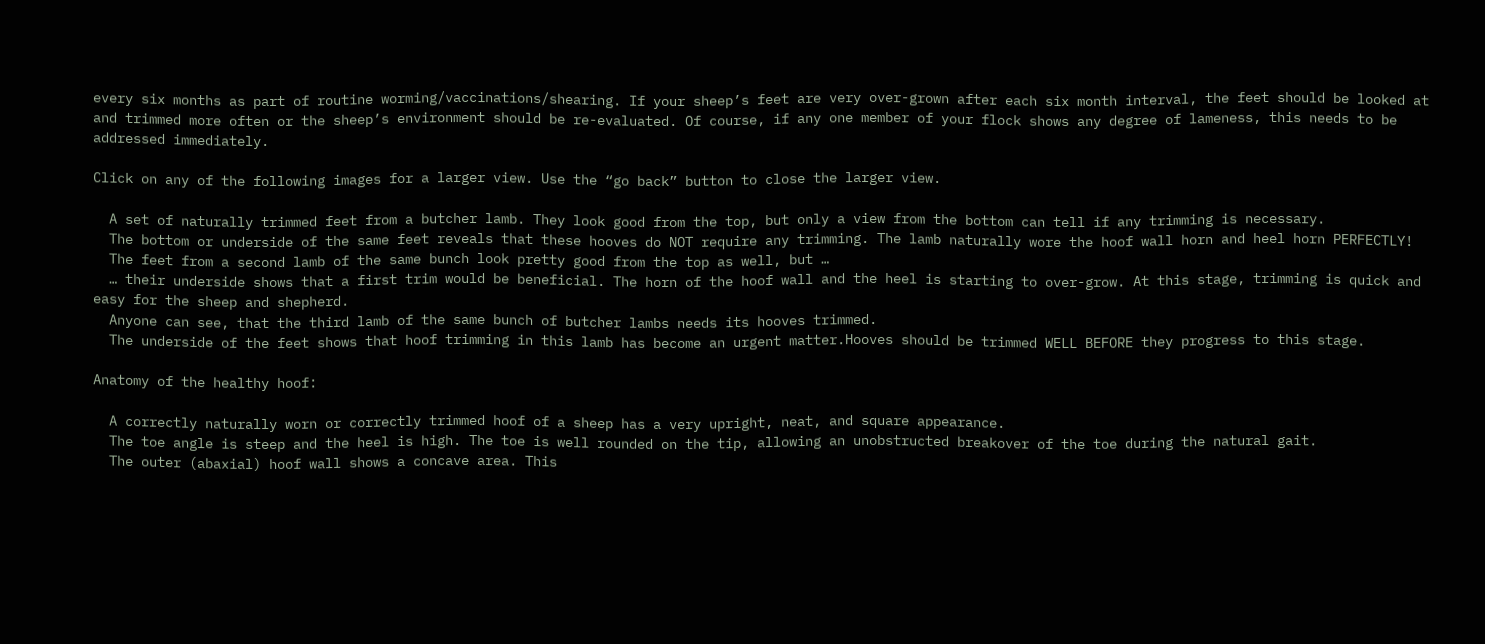every six months as part of routine worming/vaccinations/shearing. If your sheep’s feet are very over-grown after each six month interval, the feet should be looked at and trimmed more often or the sheep’s environment should be re-evaluated. Of course, if any one member of your flock shows any degree of lameness, this needs to be addressed immediately.

Click on any of the following images for a larger view. Use the “go back” button to close the larger view.

  A set of naturally trimmed feet from a butcher lamb. They look good from the top, but only a view from the bottom can tell if any trimming is necessary.
  The bottom or underside of the same feet reveals that these hooves do NOT require any trimming. The lamb naturally wore the hoof wall horn and heel horn PERFECTLY!
  The feet from a second lamb of the same bunch look pretty good from the top as well, but …
  … their underside shows that a first trim would be beneficial. The horn of the hoof wall and the heel is starting to over-grow. At this stage, trimming is quick and easy for the sheep and shepherd.
  Anyone can see, that the third lamb of the same bunch of butcher lambs needs its hooves trimmed.
  The underside of the feet shows that hoof trimming in this lamb has become an urgent matter.Hooves should be trimmed WELL BEFORE they progress to this stage.

Anatomy of the healthy hoof:

  A correctly naturally worn or correctly trimmed hoof of a sheep has a very upright, neat, and square appearance.
  The toe angle is steep and the heel is high. The toe is well rounded on the tip, allowing an unobstructed breakover of the toe during the natural gait.
  The outer (abaxial) hoof wall shows a concave area. This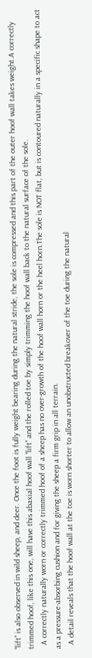“lift” is also observed in wild sheep, and deer. Once the foot is fully weight bearing during the natural stride, the sole is compressed and this part of the outer hoof wall takes weight.A correctly trimmed hoof, like this one, will have this abaxial hoof wall “lift” and the rolled toe by simply trimming the hoof wall back to the natural surface of the sole.
  A correctly naturally worn or correctly trimmed hoof of a sheep has no over-growth of the hoof wall horn or the heel horn.The sole is NOT flat, but is contoured naturally in a specific shape to act as a pressure-absorbing cushion and for giving the sheep a firm grip in all terrain.
  A detail reveals that the hoof wall at the toe is worn shorter to allow an unobstructed breakover of the toe during the natural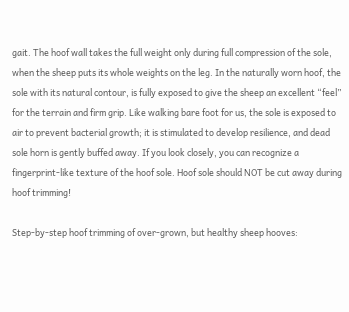gait. The hoof wall takes the full weight only during full compression of the sole, when the sheep puts its whole weights on the leg. In the naturally worn hoof, the sole with its natural contour, is fully exposed to give the sheep an excellent “feel” for the terrain and firm grip. Like walking bare foot for us, the sole is exposed to air to prevent bacterial growth; it is stimulated to develop resilience, and dead sole horn is gently buffed away. If you look closely, you can recognize a fingerprint-like texture of the hoof sole. Hoof sole should NOT be cut away during hoof trimming!

Step-by-step hoof trimming of over-grown, but healthy sheep hooves: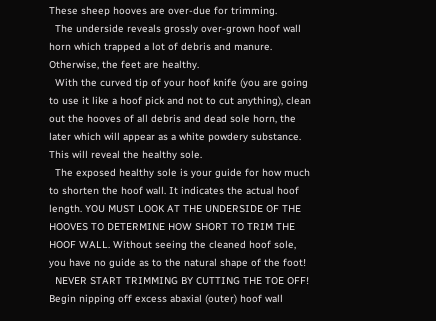These sheep hooves are over-due for trimming.
  The underside reveals grossly over-grown hoof wall horn which trapped a lot of debris and manure. Otherwise, the feet are healthy.
  With the curved tip of your hoof knife (you are going to use it like a hoof pick and not to cut anything), clean out the hooves of all debris and dead sole horn, the later which will appear as a white powdery substance. This will reveal the healthy sole.
  The exposed healthy sole is your guide for how much to shorten the hoof wall. It indicates the actual hoof length. YOU MUST LOOK AT THE UNDERSIDE OF THE HOOVES TO DETERMINE HOW SHORT TO TRIM THE HOOF WALL. Without seeing the cleaned hoof sole, you have no guide as to the natural shape of the foot!
  NEVER START TRIMMING BY CUTTING THE TOE OFF! Begin nipping off excess abaxial (outer) hoof wall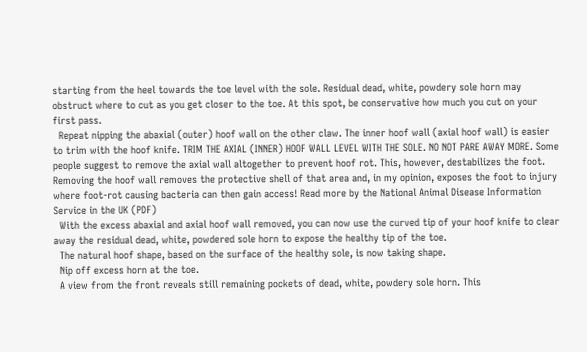starting from the heel towards the toe level with the sole. Residual dead, white, powdery sole horn may obstruct where to cut as you get closer to the toe. At this spot, be conservative how much you cut on your first pass.
  Repeat nipping the abaxial (outer) hoof wall on the other claw. The inner hoof wall (axial hoof wall) is easier to trim with the hoof knife. TRIM THE AXIAL (INNER) HOOF WALL LEVEL WITH THE SOLE. NO NOT PARE AWAY MORE. Some people suggest to remove the axial wall altogether to prevent hoof rot. This, however, destabilizes the foot. Removing the hoof wall removes the protective shell of that area and, in my opinion, exposes the foot to injury where foot-rot causing bacteria can then gain access! Read more by the National Animal Disease Information Service in the UK (PDF)
  With the excess abaxial and axial hoof wall removed, you can now use the curved tip of your hoof knife to clear away the residual dead, white, powdered sole horn to expose the healthy tip of the toe.
  The natural hoof shape, based on the surface of the healthy sole, is now taking shape.
  Nip off excess horn at the toe.
  A view from the front reveals still remaining pockets of dead, white, powdery sole horn. This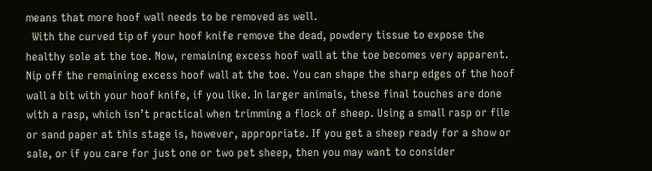means that more hoof wall needs to be removed as well.
  With the curved tip of your hoof knife remove the dead, powdery tissue to expose the healthy sole at the toe. Now, remaining excess hoof wall at the toe becomes very apparent.
Nip off the remaining excess hoof wall at the toe. You can shape the sharp edges of the hoof wall a bit with your hoof knife, if you like. In larger animals, these final touches are done with a rasp, which isn’t practical when trimming a flock of sheep. Using a small rasp or file or sand paper at this stage is, however, appropriate. If you get a sheep ready for a show or sale, or if you care for just one or two pet sheep, then you may want to consider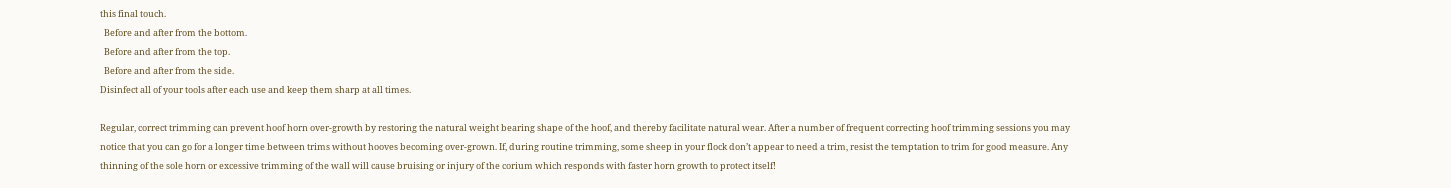this final touch.
  Before and after from the bottom.
  Before and after from the top.
  Before and after from the side.
Disinfect all of your tools after each use and keep them sharp at all times.

Regular, correct trimming can prevent hoof horn over-growth by restoring the natural weight bearing shape of the hoof, and thereby facilitate natural wear. After a number of frequent correcting hoof trimming sessions you may notice that you can go for a longer time between trims without hooves becoming over-grown. If, during routine trimming, some sheep in your flock don’t appear to need a trim, resist the temptation to trim for good measure. Any thinning of the sole horn or excessive trimming of the wall will cause bruising or injury of the corium which responds with faster horn growth to protect itself!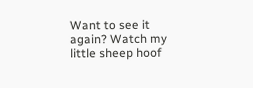Want to see it again? Watch my little sheep hoof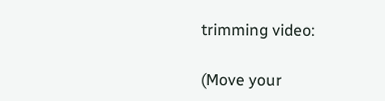trimming video:

(Move your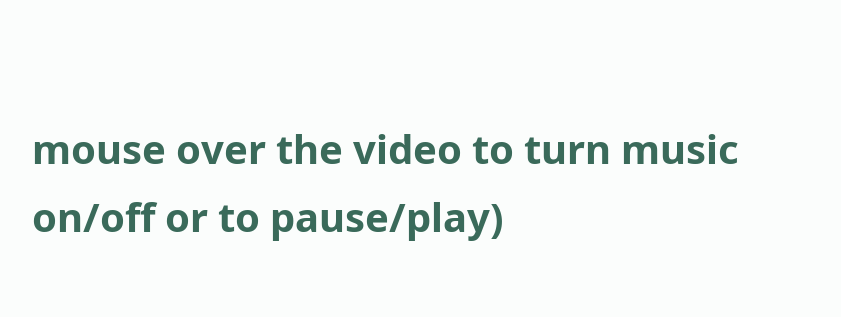mouse over the video to turn music on/off or to pause/play)